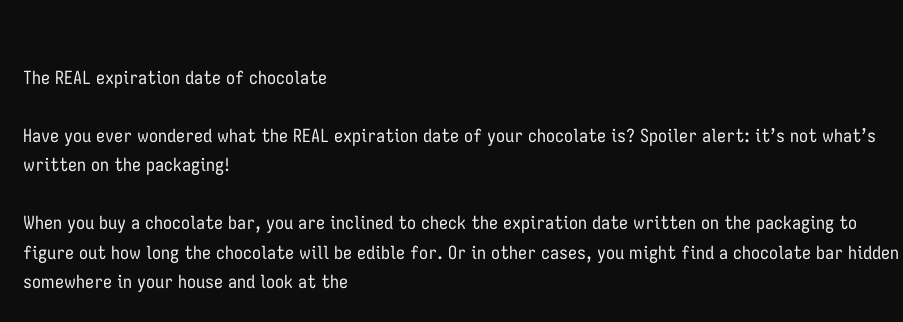The REAL expiration date of chocolate

Have you ever wondered what the REAL expiration date of your chocolate is? Spoiler alert: it’s not what’s written on the packaging!

When you buy a chocolate bar, you are inclined to check the expiration date written on the packaging to figure out how long the chocolate will be edible for. Or in other cases, you might find a chocolate bar hidden somewhere in your house and look at the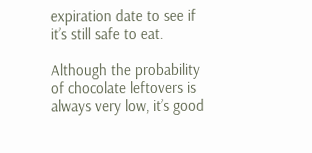expiration date to see if it’s still safe to eat.

Although the probability of chocolate leftovers is always very low, it’s good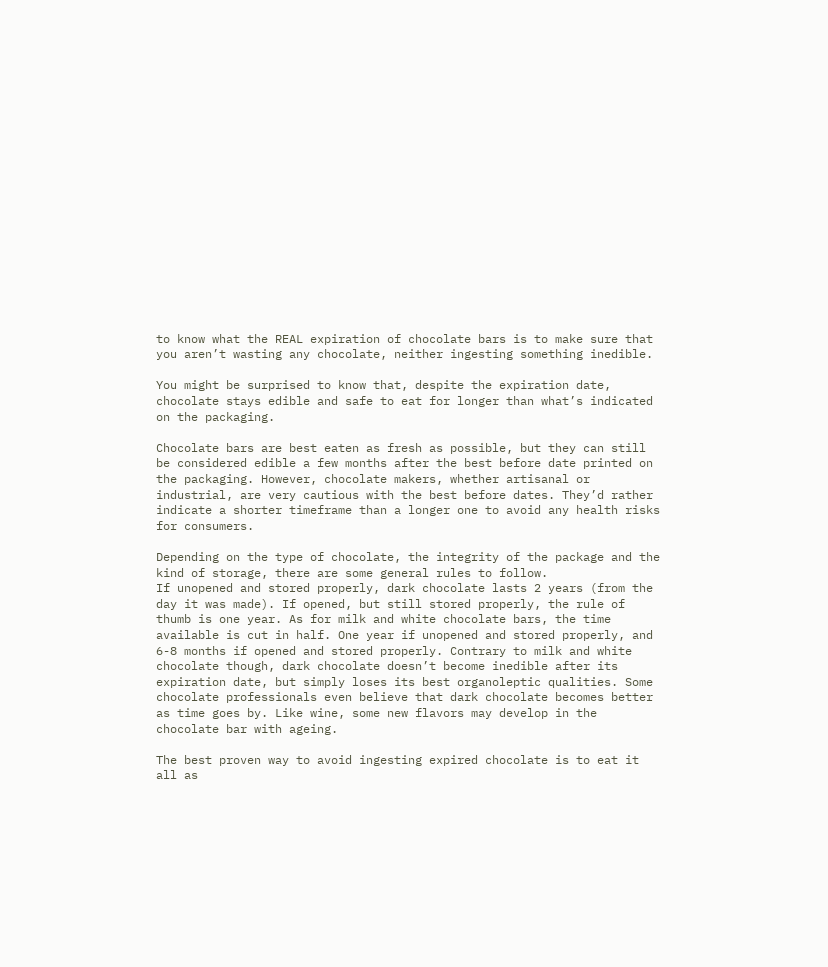to know what the REAL expiration of chocolate bars is to make sure that you aren’t wasting any chocolate, neither ingesting something inedible.

You might be surprised to know that, despite the expiration date, chocolate stays edible and safe to eat for longer than what’s indicated on the packaging.

Chocolate bars are best eaten as fresh as possible, but they can still be considered edible a few months after the best before date printed on the packaging. However, chocolate makers, whether artisanal or industrial, are very cautious with the best before dates. They’d rather indicate a shorter timeframe than a longer one to avoid any health risks for consumers.

Depending on the type of chocolate, the integrity of the package and the kind of storage, there are some general rules to follow.
If unopened and stored properly, dark chocolate lasts 2 years (from the day it was made). If opened, but still stored properly, the rule of thumb is one year. As for milk and white chocolate bars, the time available is cut in half. One year if unopened and stored properly, and 6-8 months if opened and stored properly. Contrary to milk and white chocolate though, dark chocolate doesn’t become inedible after its expiration date, but simply loses its best organoleptic qualities. Some chocolate professionals even believe that dark chocolate becomes better as time goes by. Like wine, some new flavors may develop in the chocolate bar with ageing.

The best proven way to avoid ingesting expired chocolate is to eat it all as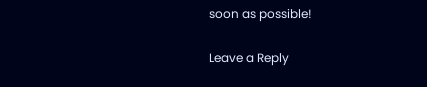soon as possible!

Leave a Reply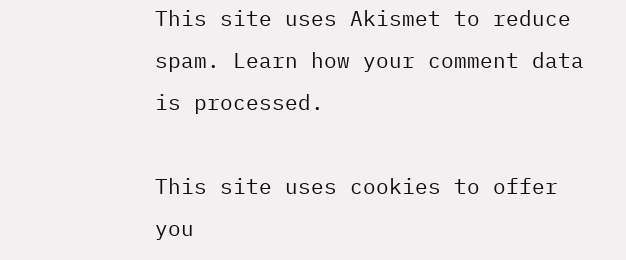This site uses Akismet to reduce spam. Learn how your comment data is processed.

This site uses cookies to offer you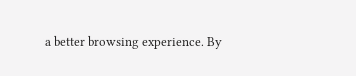a better browsing experience. By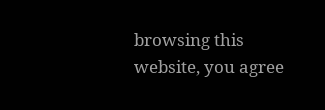browsing this website, you agree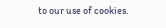to our use of cookies.